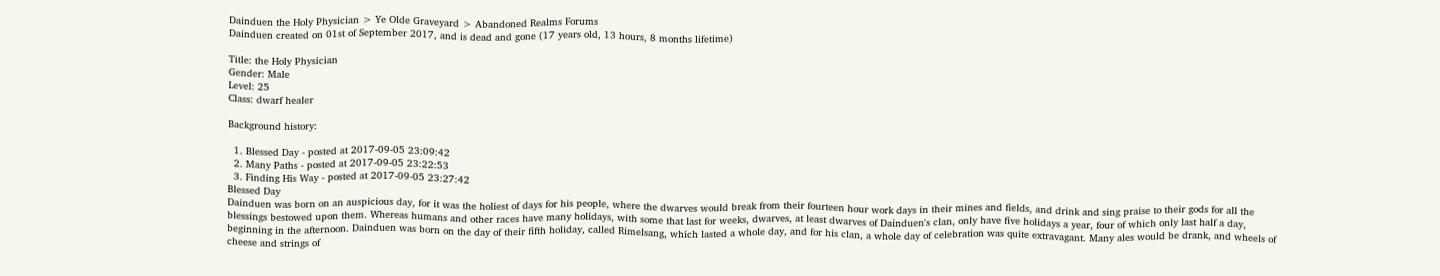Dainduen the Holy Physician > Ye Olde Graveyard > Abandoned Realms Forums
Dainduen created on 01st of September 2017, and is dead and gone (17 years old, 13 hours, 8 months lifetime)

Title: the Holy Physician
Gender: Male
Level: 25
Class: dwarf healer

Background history:

  1. Blessed Day - posted at 2017-09-05 23:09:42
  2. Many Paths - posted at 2017-09-05 23:22:53
  3. Finding His Way - posted at 2017-09-05 23:27:42
Blessed Day
Dainduen was born on an auspicious day, for it was the holiest of days for his people, where the dwarves would break from their fourteen hour work days in their mines and fields, and drink and sing praise to their gods for all the blessings bestowed upon them. Whereas humans and other races have many holidays, with some that last for weeks, dwarves, at least dwarves of Dainduen's clan, only have five holidays a year, four of which only last half a day, beginning in the afternoon. Dainduen was born on the day of their fifth holiday, called Rimelsang, which lasted a whole day, and for his clan, a whole day of celebration was quite extravagant. Many ales would be drank, and wheels of cheese and strings of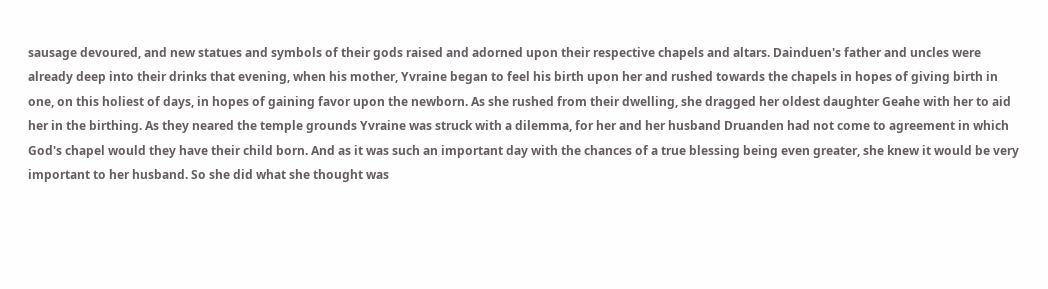sausage devoured, and new statues and symbols of their gods raised and adorned upon their respective chapels and altars. Dainduen's father and uncles were already deep into their drinks that evening, when his mother, Yvraine began to feel his birth upon her and rushed towards the chapels in hopes of giving birth in one, on this holiest of days, in hopes of gaining favor upon the newborn. As she rushed from their dwelling, she dragged her oldest daughter Geahe with her to aid her in the birthing. As they neared the temple grounds Yvraine was struck with a dilemma, for her and her husband Druanden had not come to agreement in which God's chapel would they have their child born. And as it was such an important day with the chances of a true blessing being even greater, she knew it would be very important to her husband. So she did what she thought was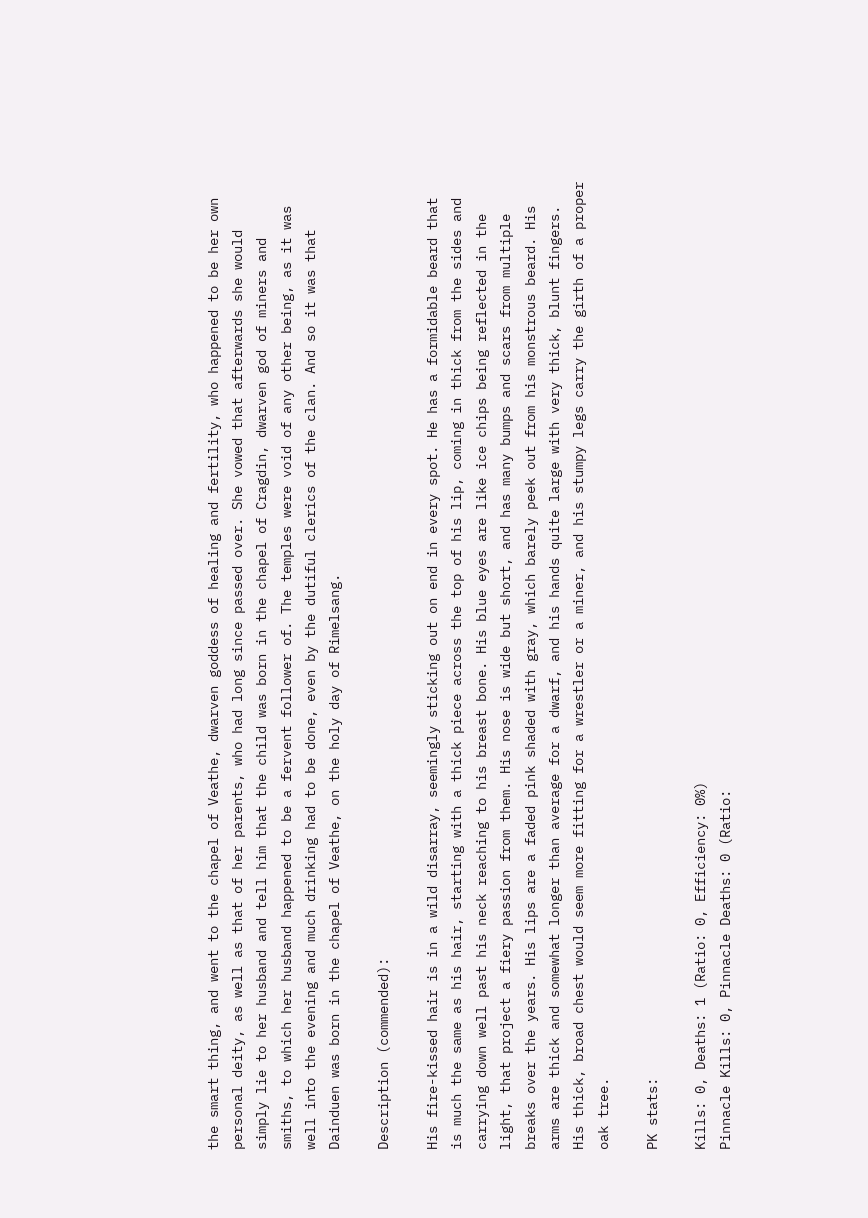the smart thing, and went to the chapel of Veathe, dwarven goddess of healing and fertility, who happened to be her own personal deity, as well as that of her parents, who had long since passed over. She vowed that afterwards she would simply lie to her husband and tell him that the child was born in the chapel of Cragdin, dwarven god of miners and smiths, to which her husband happened to be a fervent follower of. The temples were void of any other being, as it was well into the evening and much drinking had to be done, even by the dutiful clerics of the clan. And so it was that Dainduen was born in the chapel of Veathe, on the holy day of Rimelsang.

Description (commended):

His fire-kissed hair is in a wild disarray, seemingly sticking out on end in every spot. He has a formidable beard that is much the same as his hair, starting with a thick piece across the top of his lip, coming in thick from the sides and carrying down well past his neck reaching to his breast bone. His blue eyes are like ice chips being reflected in the light, that project a fiery passion from them. His nose is wide but short, and has many bumps and scars from multiple breaks over the years. His lips are a faded pink shaded with gray, which barely peek out from his monstrous beard. His arms are thick and somewhat longer than average for a dwarf, and his hands quite large with very thick, blunt fingers. His thick, broad chest would seem more fitting for a wrestler or a miner, and his stumpy legs carry the girth of a proper oak tree.

PK stats:

Kills: 0, Deaths: 1 (Ratio: 0, Efficiency: 0%)
Pinnacle Kills: 0, Pinnacle Deaths: 0 (Ratio: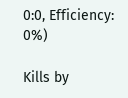0:0, Efficiency: 0%)

Kills by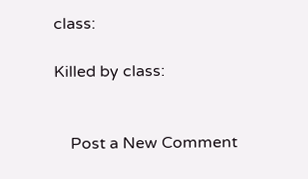class:

Killed by class:


    Post a New Comment